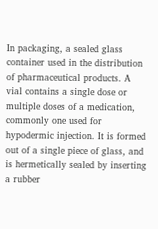In packaging, a sealed glass container used in the distribution of pharmaceutical products. A vial contains a single dose or multiple doses of a medication, commonly one used for hypodermic injection. It is formed out of a single piece of glass, and is hermetically sealed by inserting a rubber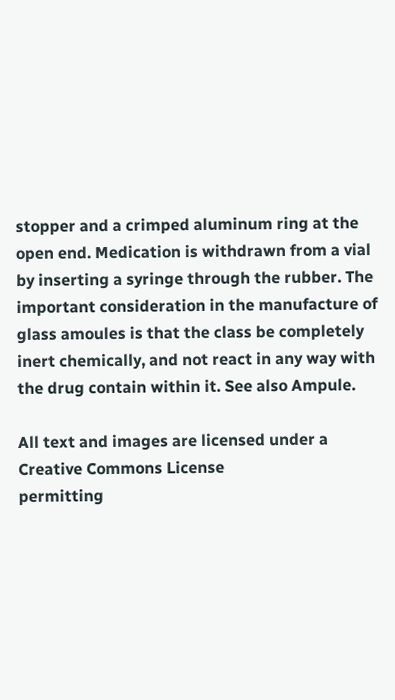stopper and a crimped aluminum ring at the open end. Medication is withdrawn from a vial by inserting a syringe through the rubber. The important consideration in the manufacture of glass amoules is that the class be completely inert chemically, and not react in any way with the drug contain within it. See also Ampule.

All text and images are licensed under a Creative Commons License
permitting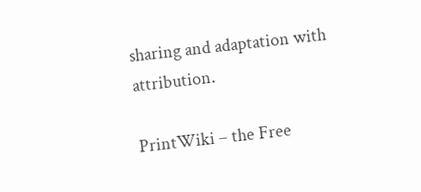sharing and adaptation with attribution.

PrintWiki – the Free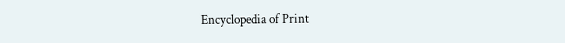Encyclopedia of Print